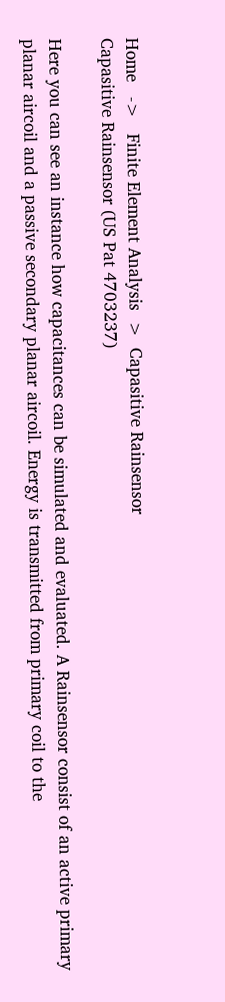Home   ->   Finite Element Analysis  >  Capasitive Rainsensor
Capasitive Rainsensor (US Pat 4703237)

Here you can see an instance how capacitances can be simulated and evaluated. A Rainsensor consist of an active primary planar aircoil and a passive secondary planar aircoil. Energy is transmitted from primary coil to the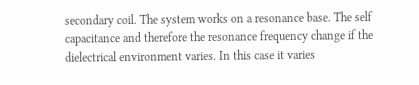secondary coil. The system works on a resonance base. The self capacitance and therefore the resonance frequency change if the dielectrical environment varies. In this case it varies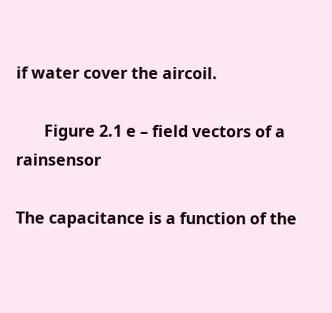if water cover the aircoil.

       Figure 2.1 e – field vectors of a rainsensor

The capacitance is a function of the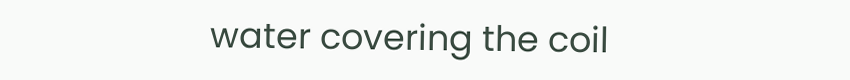water covering the coil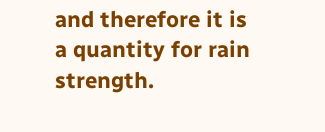and therefore it is a quantity for rain strength.